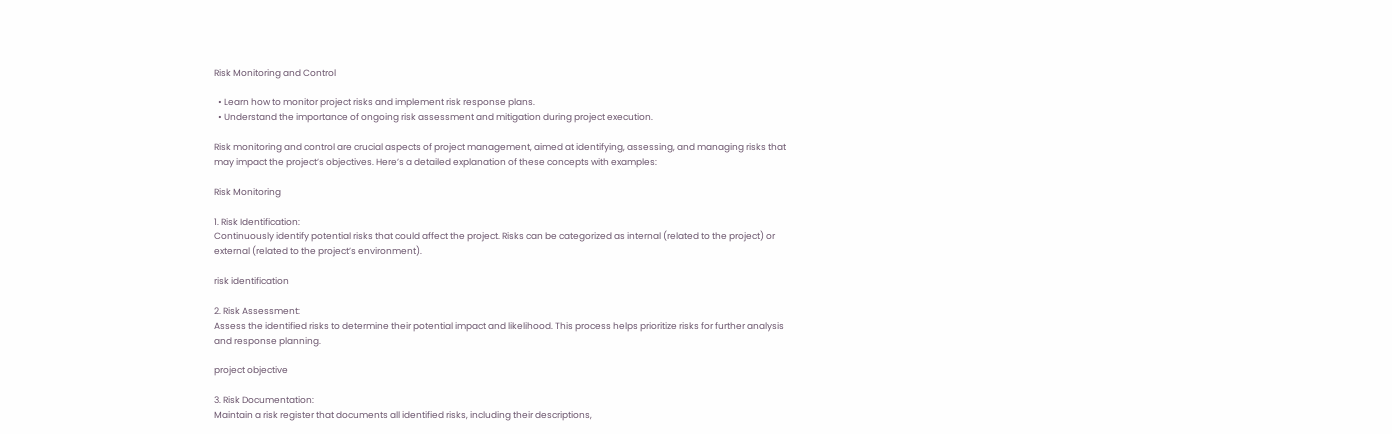Risk Monitoring and Control

  • Learn how to monitor project risks and implement risk response plans.
  • Understand the importance of ongoing risk assessment and mitigation during project execution.

Risk monitoring and control are crucial aspects of project management, aimed at identifying, assessing, and managing risks that may impact the project’s objectives. Here’s a detailed explanation of these concepts with examples:

Risk Monitoring

1. Risk Identification:
Continuously identify potential risks that could affect the project. Risks can be categorized as internal (related to the project) or external (related to the project’s environment).

risk identification

2. Risk Assessment:
Assess the identified risks to determine their potential impact and likelihood. This process helps prioritize risks for further analysis and response planning.

project objective

3. Risk Documentation:
Maintain a risk register that documents all identified risks, including their descriptions,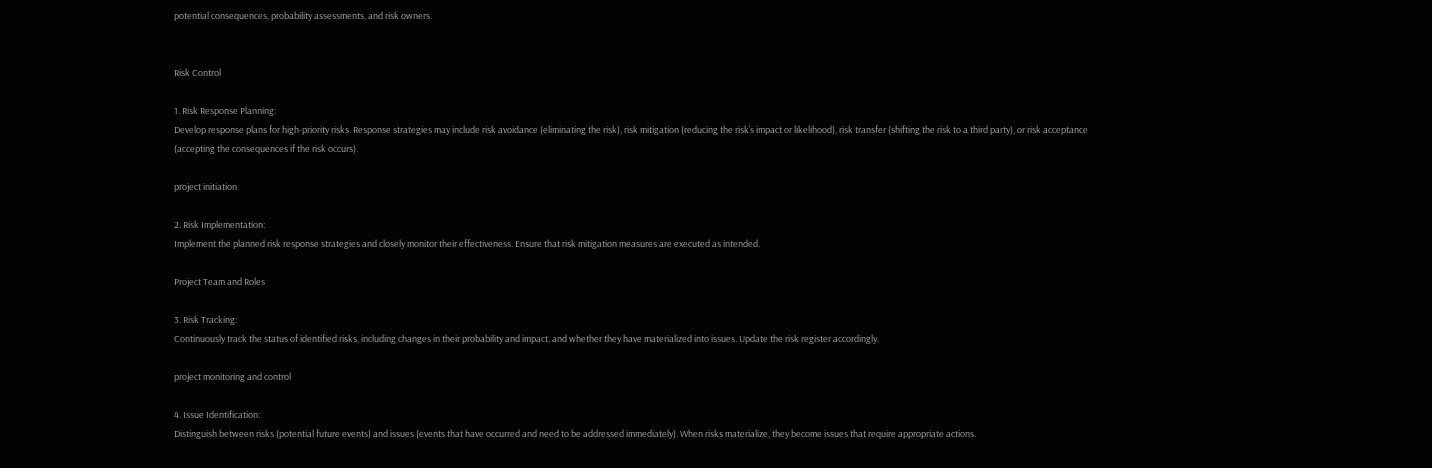potential consequences, probability assessments, and risk owners.


Risk Control

1. Risk Response Planning:
Develop response plans for high-priority risks. Response strategies may include risk avoidance (eliminating the risk), risk mitigation (reducing the risk’s impact or likelihood), risk transfer (shifting the risk to a third party), or risk acceptance (accepting the consequences if the risk occurs).

project initiation

2. Risk Implementation:
Implement the planned risk response strategies and closely monitor their effectiveness. Ensure that risk mitigation measures are executed as intended.

Project Team and Roles

3. Risk Tracking:
Continuously track the status of identified risks, including changes in their probability and impact, and whether they have materialized into issues. Update the risk register accordingly.

project monitoring and control

4. Issue Identification:
Distinguish between risks (potential future events) and issues (events that have occurred and need to be addressed immediately). When risks materialize, they become issues that require appropriate actions.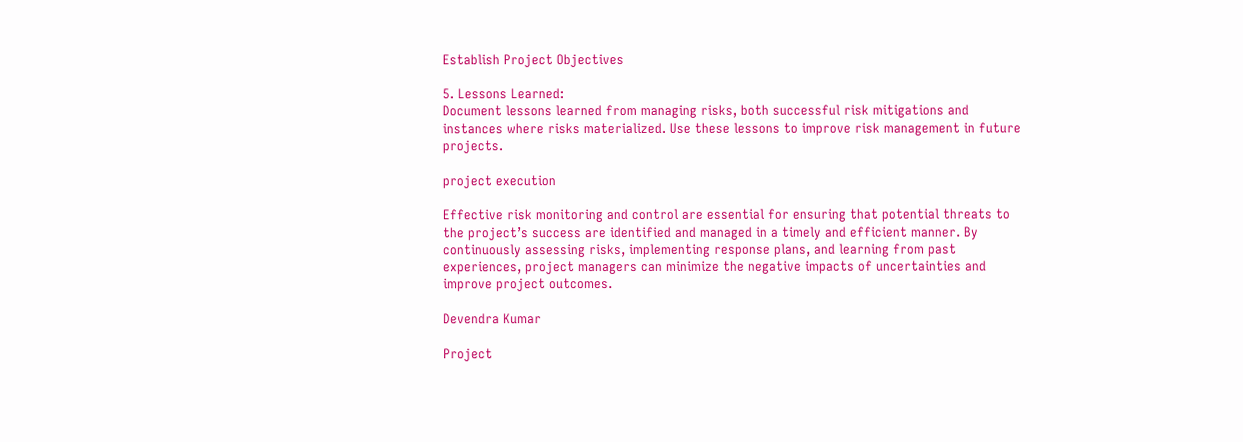Establish Project Objectives

5. Lessons Learned:
Document lessons learned from managing risks, both successful risk mitigations and instances where risks materialized. Use these lessons to improve risk management in future projects.

project execution

Effective risk monitoring and control are essential for ensuring that potential threats to the project’s success are identified and managed in a timely and efficient manner. By continuously assessing risks, implementing response plans, and learning from past experiences, project managers can minimize the negative impacts of uncertainties and improve project outcomes.

Devendra Kumar

Project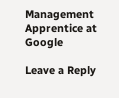Management Apprentice at Google

Leave a Reply